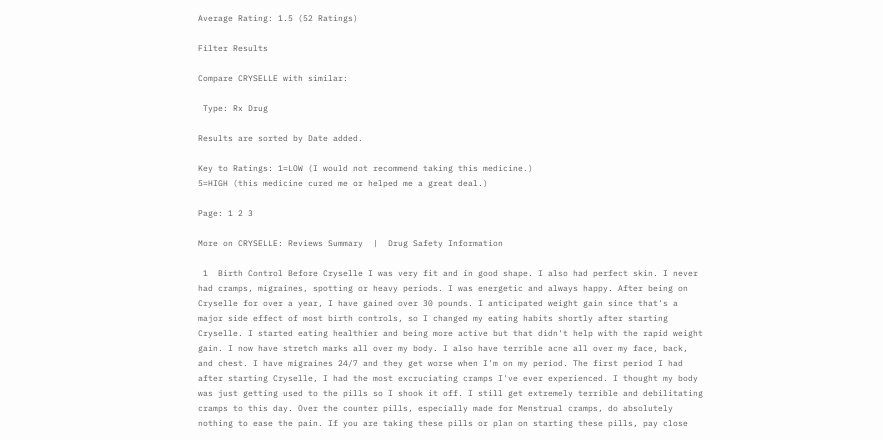Average Rating: 1.5 (52 Ratings)

Filter Results

Compare CRYSELLE with similar:

 Type: Rx Drug

Results are sorted by Date added.

Key to Ratings: 1=LOW (I would not recommend taking this medicine.)
5=HIGH (this medicine cured me or helped me a great deal.)

Page: 1 2 3

More on CRYSELLE: Reviews Summary  |  Drug Safety Information

 1  Birth Control Before Cryselle I was very fit and in good shape. I also had perfect skin. I never had cramps, migraines, spotting or heavy periods. I was energetic and always happy. After being on Cryselle for over a year, I have gained over 30 pounds. I anticipated weight gain since that's a major side effect of most birth controls, so I changed my eating habits shortly after starting Cryselle. I started eating healthier and being more active but that didn't help with the rapid weight gain. I now have stretch marks all over my body. I also have terrible acne all over my face, back, and chest. I have migraines 24/7 and they get worse when I'm on my period. The first period I had after starting Cryselle, I had the most excruciating cramps I've ever experienced. I thought my body was just getting used to the pills so I shook it off. I still get extremely terrible and debilitating cramps to this day. Over the counter pills, especially made for Menstrual cramps, do absolutely nothing to ease the pain. If you are taking these pills or plan on starting these pills, pay close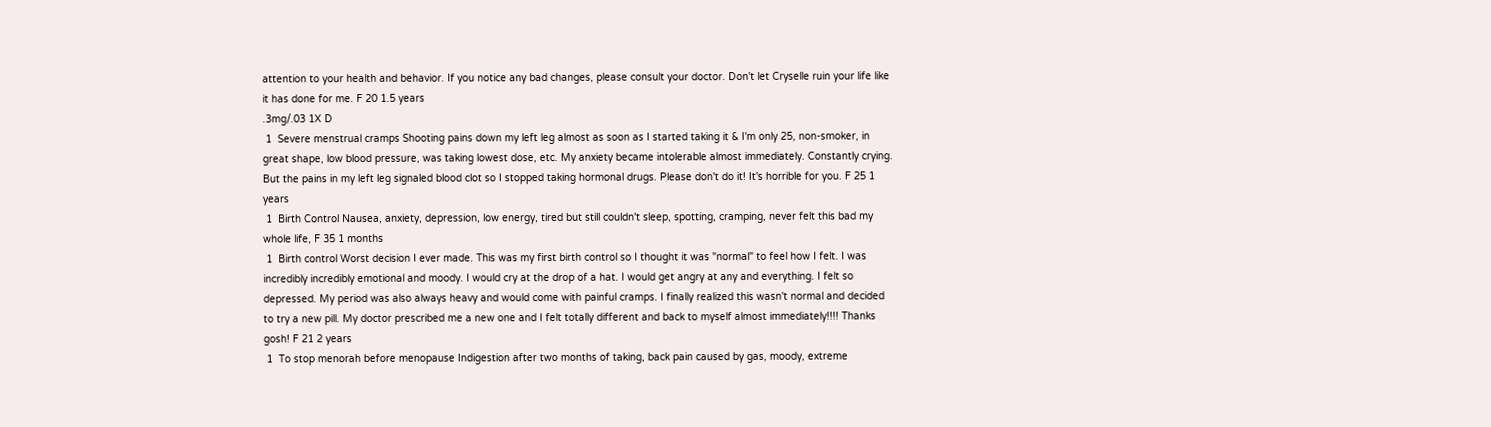attention to your health and behavior. If you notice any bad changes, please consult your doctor. Don't let Cryselle ruin your life like it has done for me. F 20 1.5 years
.3mg/.03 1X D
 1  Severe menstrual cramps Shooting pains down my left leg almost as soon as I started taking it & I'm only 25, non-smoker, in great shape, low blood pressure, was taking lowest dose, etc. My anxiety became intolerable almost immediately. Constantly crying. But the pains in my left leg signaled blood clot so I stopped taking hormonal drugs. Please don't do it! It's horrible for you. F 25 1 years
 1  Birth Control Nausea, anxiety, depression, low energy, tired but still couldn't sleep, spotting, cramping, never felt this bad my whole life, F 35 1 months
 1  Birth control Worst decision I ever made. This was my first birth control so I thought it was "normal" to feel how I felt. I was incredibly incredibly emotional and moody. I would cry at the drop of a hat. I would get angry at any and everything. I felt so depressed. My period was also always heavy and would come with painful cramps. I finally realized this wasn't normal and decided to try a new pill. My doctor prescribed me a new one and I felt totally different and back to myself almost immediately!!!! Thanks gosh! F 21 2 years
 1  To stop menorah before menopause Indigestion after two months of taking, back pain caused by gas, moody, extreme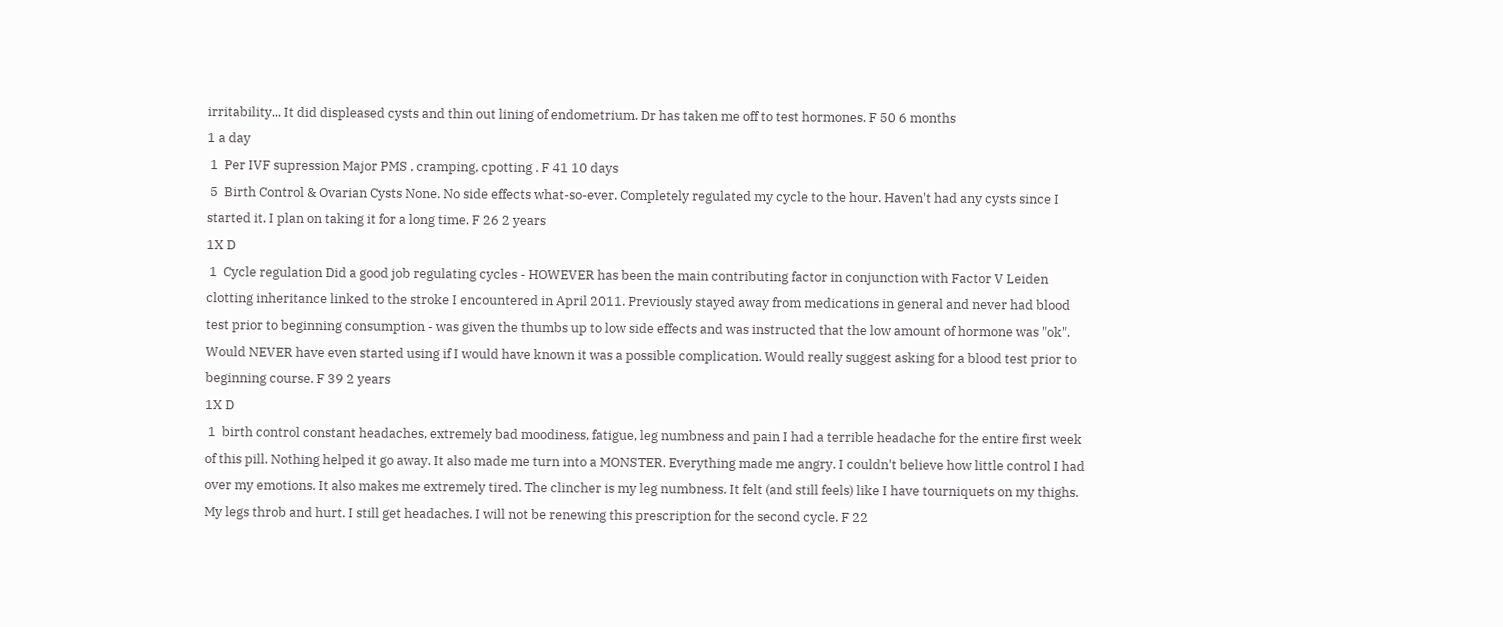irritability... It did displeased cysts and thin out lining of endometrium. Dr has taken me off to test hormones. F 50 6 months
1 a day
 1  Per IVF supression Major PMS , cramping, cpotting . F 41 10 days
 5  Birth Control & Ovarian Cysts None. No side effects what-so-ever. Completely regulated my cycle to the hour. Haven't had any cysts since I started it. I plan on taking it for a long time. F 26 2 years
1X D
 1  Cycle regulation Did a good job regulating cycles - HOWEVER has been the main contributing factor in conjunction with Factor V Leiden clotting inheritance linked to the stroke I encountered in April 2011. Previously stayed away from medications in general and never had blood test prior to beginning consumption - was given the thumbs up to low side effects and was instructed that the low amount of hormone was "ok". Would NEVER have even started using if I would have known it was a possible complication. Would really suggest asking for a blood test prior to beginning course. F 39 2 years
1X D
 1  birth control constant headaches, extremely bad moodiness, fatigue, leg numbness and pain I had a terrible headache for the entire first week of this pill. Nothing helped it go away. It also made me turn into a MONSTER. Everything made me angry. I couldn't believe how little control I had over my emotions. It also makes me extremely tired. The clincher is my leg numbness. It felt (and still feels) like I have tourniquets on my thighs. My legs throb and hurt. I still get headaches. I will not be renewing this prescription for the second cycle. F 22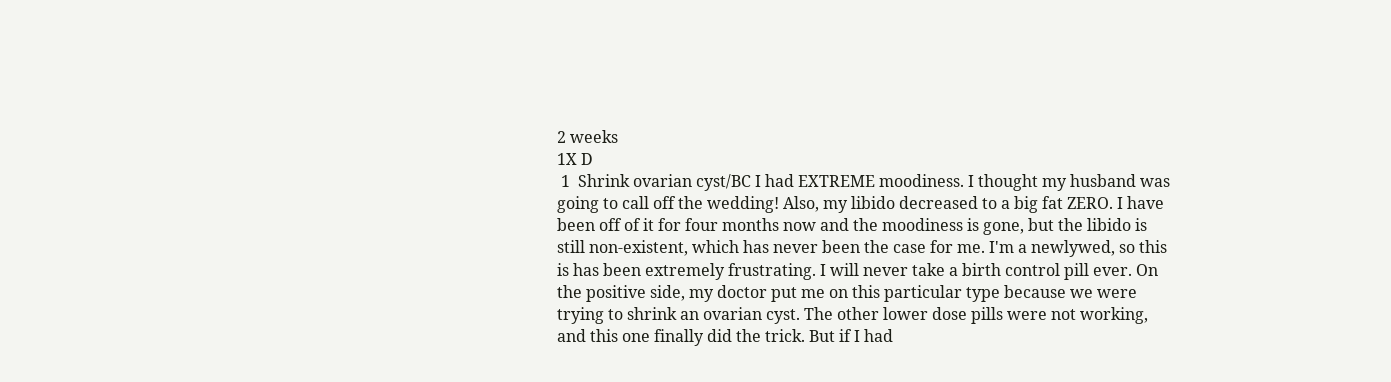2 weeks
1X D
 1  Shrink ovarian cyst/BC I had EXTREME moodiness. I thought my husband was going to call off the wedding! Also, my libido decreased to a big fat ZERO. I have been off of it for four months now and the moodiness is gone, but the libido is still non-existent, which has never been the case for me. I'm a newlywed, so this is has been extremely frustrating. I will never take a birth control pill ever. On the positive side, my doctor put me on this particular type because we were trying to shrink an ovarian cyst. The other lower dose pills were not working, and this one finally did the trick. But if I had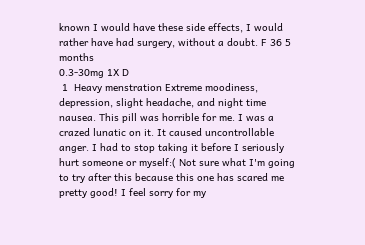known I would have these side effects, I would rather have had surgery, without a doubt. F 36 5 months
0.3-30mg 1X D
 1  Heavy menstration Extreme moodiness, depression, slight headache, and night time nausea. This pill was horrible for me. I was a crazed lunatic on it. It caused uncontrollable anger. I had to stop taking it before I seriously hurt someone or myself:( Not sure what I'm going to try after this because this one has scared me pretty good! I feel sorry for my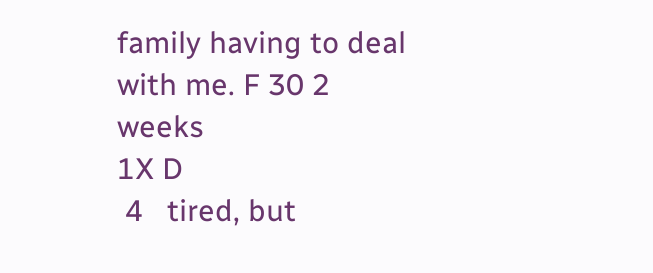family having to deal with me. F 30 2 weeks
1X D
 4   tired, but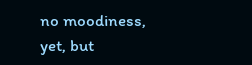no moodiness, yet, but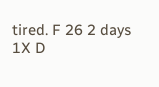tired. F 26 2 days
1X D